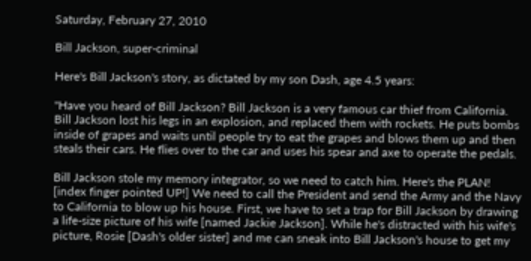Saturday, February 27, 2010

Bill Jackson, super-criminal

Here's Bill Jackson's story, as dictated by my son Dash, age 4.5 years:

"Have you heard of Bill Jackson? Bill Jackson is a very famous car thief from California. Bill Jackson lost his legs in an explosion, and replaced them with rockets. He puts bombs inside of grapes and waits until people try to eat the grapes and blows them up and then steals their cars. He flies over to the car and uses his spear and axe to operate the pedals.

Bill Jackson stole my memory integrator, so we need to catch him. Here's the PLAN! [index finger pointed UP!] We need to call the President and send the Army and the Navy to California to blow up his house. First, we have to set a trap for Bill Jackson by drawing a life-size picture of his wife [named Jackie Jackson]. While he's distracted with his wife's picture, Rosie [Dash's older sister] and me can sneak into Bill Jackson's house to get my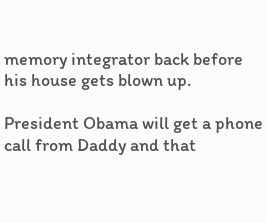memory integrator back before his house gets blown up.

President Obama will get a phone call from Daddy and that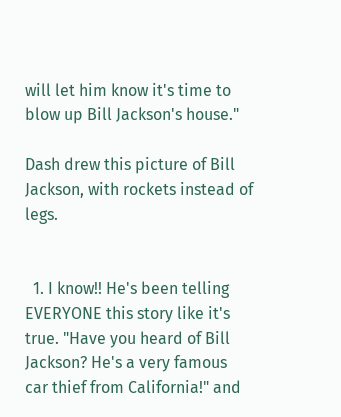will let him know it's time to blow up Bill Jackson's house."

Dash drew this picture of Bill Jackson, with rockets instead of legs.


  1. I know!! He's been telling EVERYONE this story like it's true. "Have you heard of Bill Jackson? He's a very famous car thief from California!" and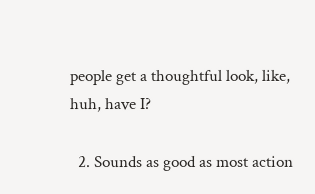people get a thoughtful look, like, huh, have I?

  2. Sounds as good as most action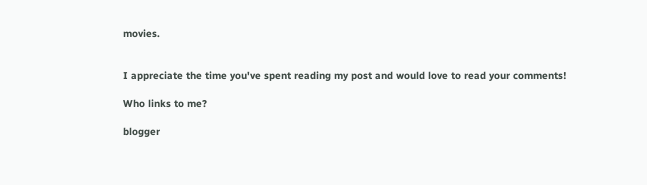movies.


I appreciate the time you've spent reading my post and would love to read your comments!

Who links to me?

blogger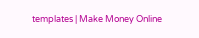templates | Make Money Online